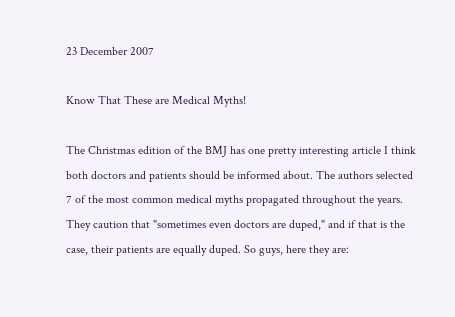23 December 2007

Know That These are Medical Myths!

The Christmas edition of the BMJ has one pretty interesting article I think both doctors and patients should be informed about. The authors selected 7 of the most common medical myths propagated throughout the years. They caution that "sometimes even doctors are duped," and if that is the case, their patients are equally duped. So guys, here they are: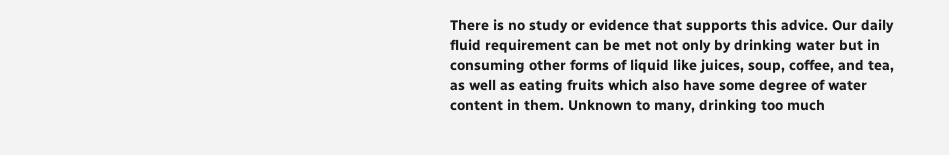There is no study or evidence that supports this advice. Our daily fluid requirement can be met not only by drinking water but in consuming other forms of liquid like juices, soup, coffee, and tea, as well as eating fruits which also have some degree of water content in them. Unknown to many, drinking too much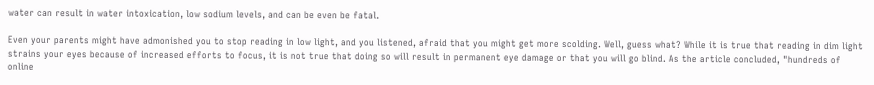water can result in water intoxication, low sodium levels, and can be even be fatal.

Even your parents might have admonished you to stop reading in low light, and you listened, afraid that you might get more scolding. Well, guess what? While it is true that reading in dim light strains your eyes because of increased efforts to focus, it is not true that doing so will result in permanent eye damage or that you will go blind. As the article concluded, "hundreds of online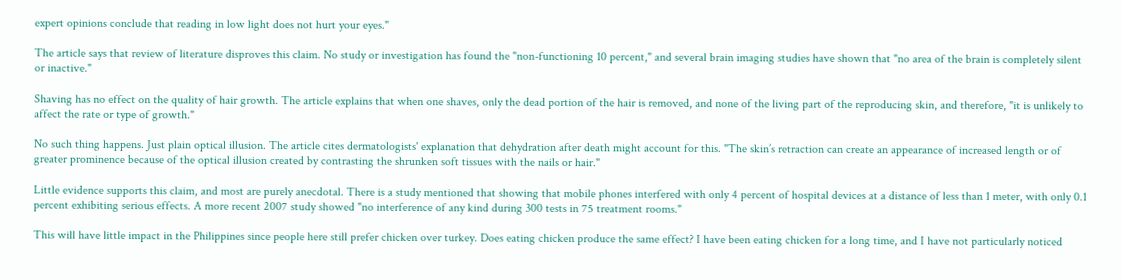expert opinions conclude that reading in low light does not hurt your eyes."

The article says that review of literature disproves this claim. No study or investigation has found the "non-functioning 10 percent," and several brain imaging studies have shown that "no area of the brain is completely silent or inactive."

Shaving has no effect on the quality of hair growth. The article explains that when one shaves, only the dead portion of the hair is removed, and none of the living part of the reproducing skin, and therefore, "it is unlikely to affect the rate or type of growth."

No such thing happens. Just plain optical illusion. The article cites dermatologists' explanation that dehydration after death might account for this. "The skin’s retraction can create an appearance of increased length or of greater prominence because of the optical illusion created by contrasting the shrunken soft tissues with the nails or hair."

Little evidence supports this claim, and most are purely anecdotal. There is a study mentioned that showing that mobile phones interfered with only 4 percent of hospital devices at a distance of less than 1 meter, with only 0.1 percent exhibiting serious effects. A more recent 2007 study showed "no interference of any kind during 300 tests in 75 treatment rooms."

This will have little impact in the Philippines since people here still prefer chicken over turkey. Does eating chicken produce the same effect? I have been eating chicken for a long time, and I have not particularly noticed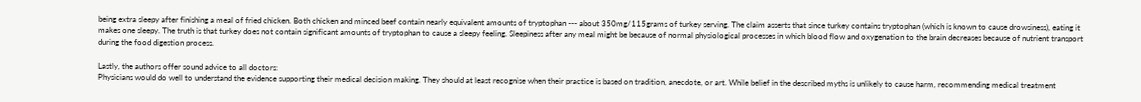being extra sleepy after finishing a meal of fried chicken. Both chicken and minced beef contain nearly equivalent amounts of tryptophan --- about 350mg/115grams of turkey serving. The claim asserts that since turkey contains tryptophan (which is known to cause drowsiness), eating it makes one sleepy. The truth is that turkey does not contain significant amounts of tryptophan to cause a sleepy feeling. Sleepiness after any meal might be because of normal physiological processes in which blood flow and oxygenation to the brain decreases because of nutrient transport during the food digestion process.

Lastly, the authors offer sound advice to all doctors:
Physicians would do well to understand the evidence supporting their medical decision making. They should at least recognise when their practice is based on tradition, anecdote, or art. While belief in the described myths is unlikely to cause harm, recommending medical treatment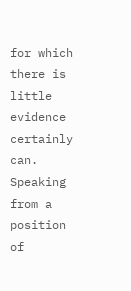for which there is little evidence certainly can. Speaking from a position of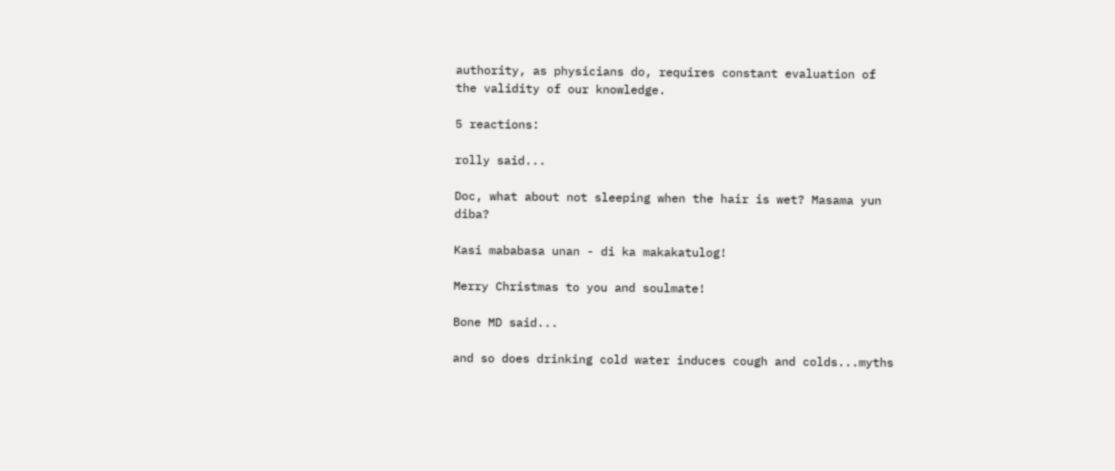authority, as physicians do, requires constant evaluation of the validity of our knowledge.

5 reactions:

rolly said...

Doc, what about not sleeping when the hair is wet? Masama yun diba?

Kasi mababasa unan - di ka makakatulog!

Merry Christmas to you and soulmate!

Bone MD said...

and so does drinking cold water induces cough and colds...myths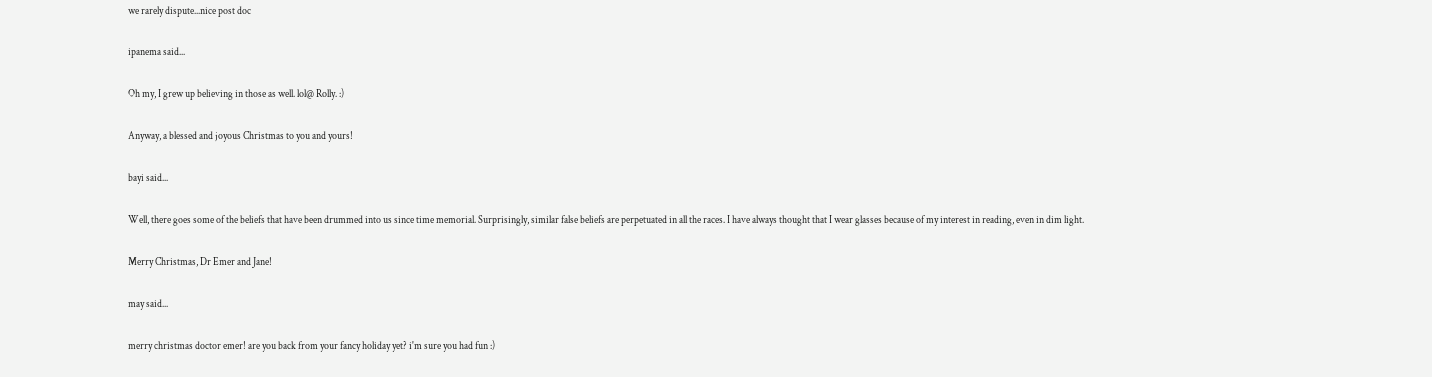we rarely dispute...nice post doc

ipanema said...

Oh my, I grew up believing in those as well. lol@ Rolly. :)

Anyway, a blessed and joyous Christmas to you and yours!

bayi said...

Well, there goes some of the beliefs that have been drummed into us since time memorial. Surprisingly, similar false beliefs are perpetuated in all the races. I have always thought that I wear glasses because of my interest in reading, even in dim light.

Merry Christmas, Dr Emer and Jane!

may said...

merry christmas doctor emer! are you back from your fancy holiday yet? i'm sure you had fun :)